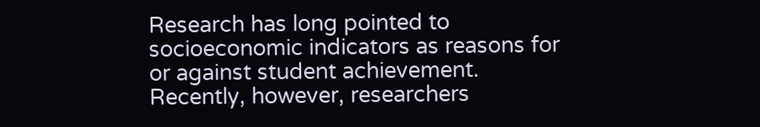Research has long pointed to socioeconomic indicators as reasons for or against student achievement. Recently, however, researchers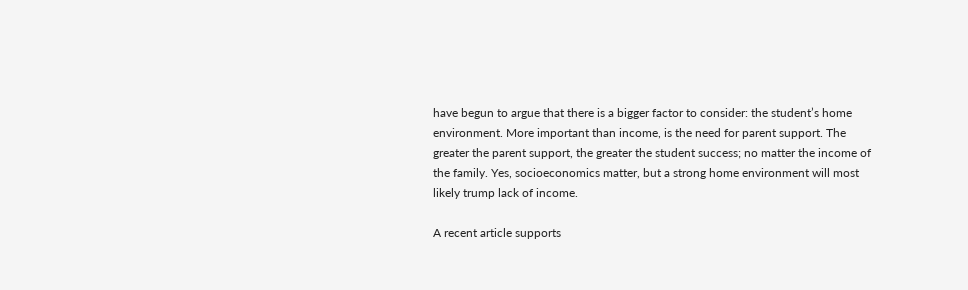have begun to argue that there is a bigger factor to consider: the student’s home environment. More important than income, is the need for parent support. The greater the parent support, the greater the student success; no matter the income of the family. Yes, socioeconomics matter, but a strong home environment will most likely trump lack of income.

A recent article supports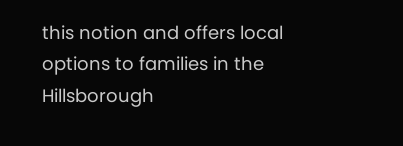this notion and offers local options to families in the Hillsborough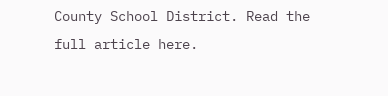County School District. Read the full article here.